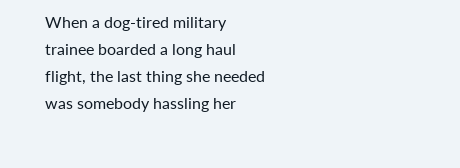When a dog-tired military trainee boarded a long haul flight, the last thing she needed was somebody hassling her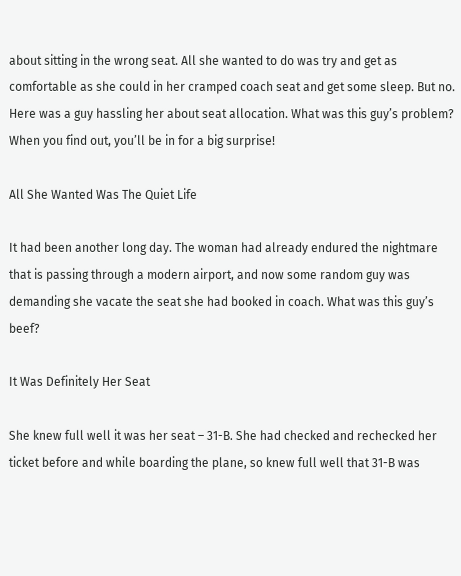about sitting in the wrong seat. All she wanted to do was try and get as comfortable as she could in her cramped coach seat and get some sleep. But no. Here was a guy hassling her about seat allocation. What was this guy’s problem? When you find out, you’ll be in for a big surprise!

All She Wanted Was The Quiet Life

It had been another long day. The woman had already endured the nightmare that is passing through a modern airport, and now some random guy was demanding she vacate the seat she had booked in coach. What was this guy’s beef?

It Was Definitely Her Seat

She knew full well it was her seat – 31-B. She had checked and rechecked her ticket before and while boarding the plane, so knew full well that 31-B was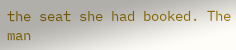the seat she had booked. The man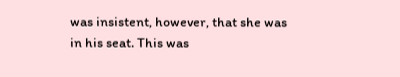was insistent, however, that she was in his seat. This was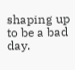shaping up to be a bad day.